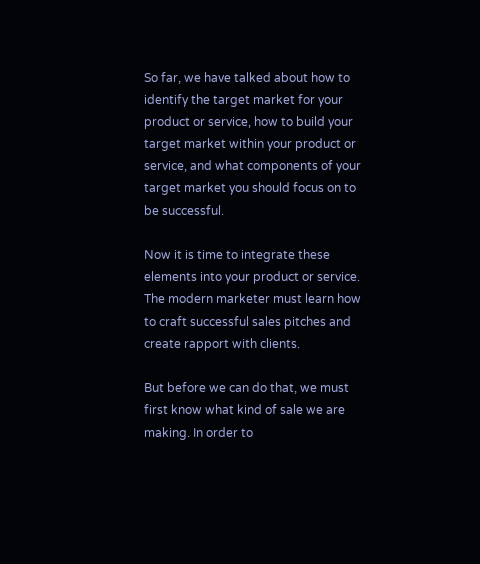So far, we have talked about how to identify the target market for your product or service, how to build your target market within your product or service, and what components of your target market you should focus on to be successful.

Now it is time to integrate these elements into your product or service. The modern marketer must learn how to craft successful sales pitches and create rapport with clients.

But before we can do that, we must first know what kind of sale we are making. In order to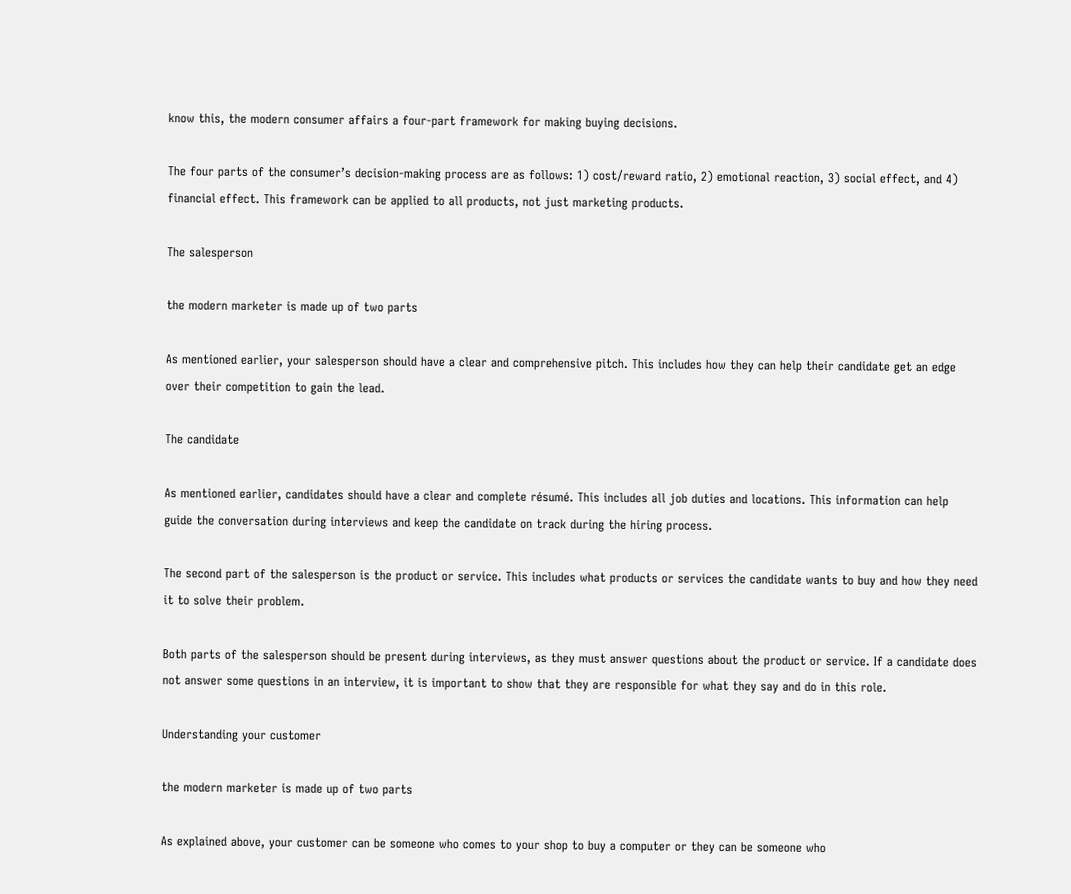know this, the modern consumer affairs a four-part framework for making buying decisions.

The four parts of the consumer’s decision-making process are as follows: 1) cost/reward ratio, 2) emotional reaction, 3) social effect, and 4) financial effect. This framework can be applied to all products, not just marketing products.

The salesperson

the modern marketer is made up of two parts

As mentioned earlier, your salesperson should have a clear and comprehensive pitch. This includes how they can help their candidate get an edge over their competition to gain the lead.

The candidate

As mentioned earlier, candidates should have a clear and complete résumé. This includes all job duties and locations. This information can help guide the conversation during interviews and keep the candidate on track during the hiring process.

The second part of the salesperson is the product or service. This includes what products or services the candidate wants to buy and how they need it to solve their problem.

Both parts of the salesperson should be present during interviews, as they must answer questions about the product or service. If a candidate does not answer some questions in an interview, it is important to show that they are responsible for what they say and do in this role.

Understanding your customer

the modern marketer is made up of two parts

As explained above, your customer can be someone who comes to your shop to buy a computer or they can be someone who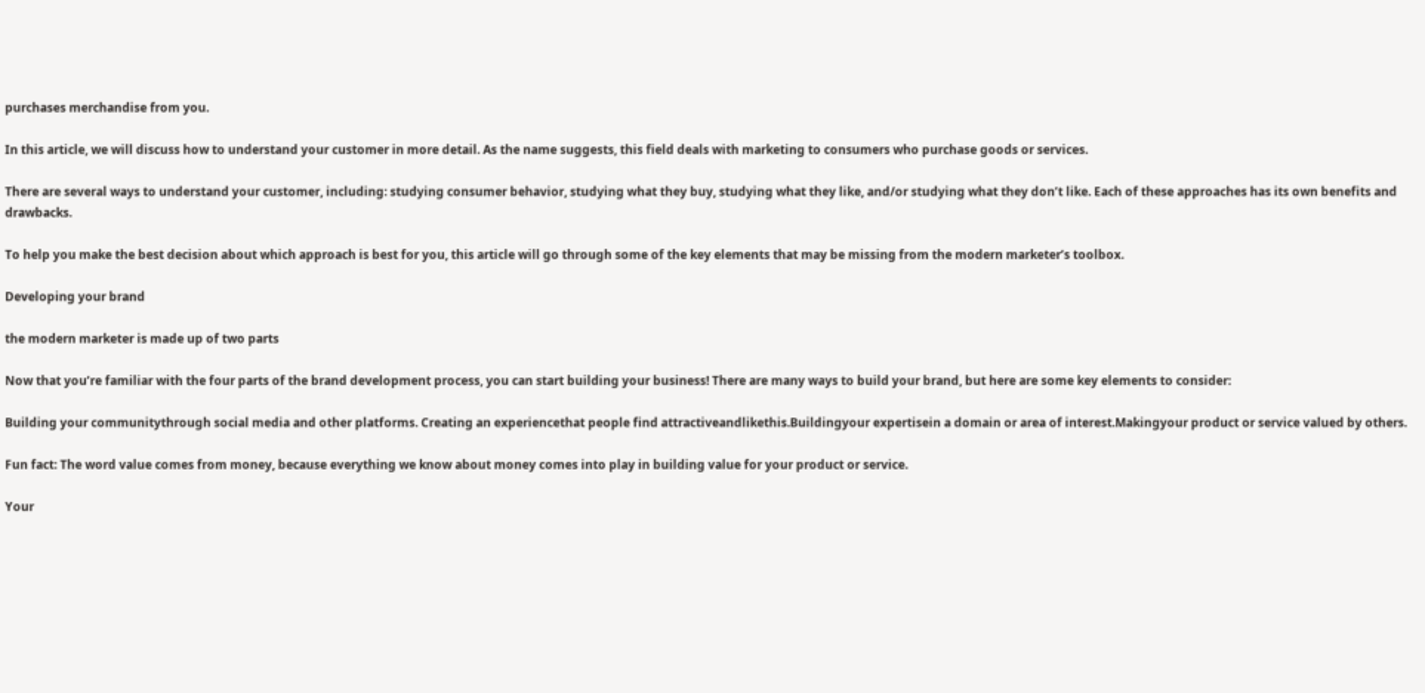purchases merchandise from you.

In this article, we will discuss how to understand your customer in more detail. As the name suggests, this field deals with marketing to consumers who purchase goods or services.

There are several ways to understand your customer, including: studying consumer behavior, studying what they buy, studying what they like, and/or studying what they don’t like. Each of these approaches has its own benefits and drawbacks.

To help you make the best decision about which approach is best for you, this article will go through some of the key elements that may be missing from the modern marketer’s toolbox.

Developing your brand

the modern marketer is made up of two parts

Now that you’re familiar with the four parts of the brand development process, you can start building your business! There are many ways to build your brand, but here are some key elements to consider:

Building your communitythrough social media and other platforms. Creating an experiencethat people find attractiveandlikethis.Buildingyour expertisein a domain or area of interest.Makingyour product or service valued by others.

Fun fact: The word value comes from money, because everything we know about money comes into play in building value for your product or service.

Your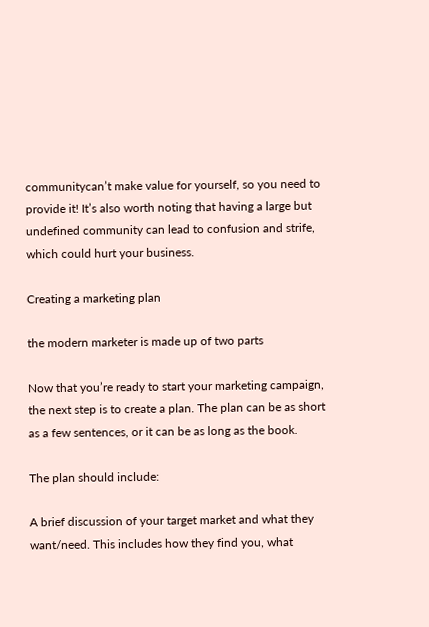communitycan’t make value for yourself, so you need to provide it! It’s also worth noting that having a large but undefined community can lead to confusion and strife, which could hurt your business.

Creating a marketing plan

the modern marketer is made up of two parts

Now that you’re ready to start your marketing campaign, the next step is to create a plan. The plan can be as short as a few sentences, or it can be as long as the book.

The plan should include:

A brief discussion of your target market and what they want/need. This includes how they find you, what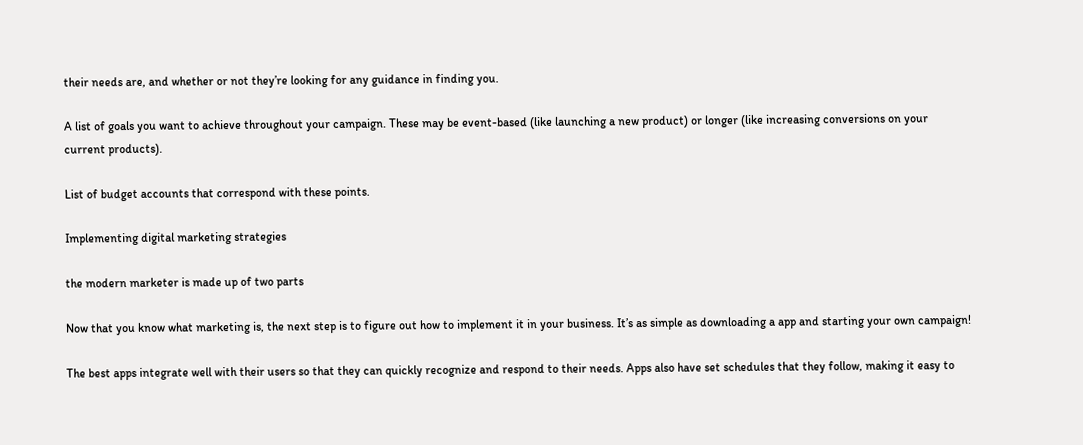their needs are, and whether or not they’re looking for any guidance in finding you.

A list of goals you want to achieve throughout your campaign. These may be event-based (like launching a new product) or longer (like increasing conversions on your current products).

List of budget accounts that correspond with these points.

Implementing digital marketing strategies

the modern marketer is made up of two parts

Now that you know what marketing is, the next step is to figure out how to implement it in your business. It’s as simple as downloading a app and starting your own campaign!

The best apps integrate well with their users so that they can quickly recognize and respond to their needs. Apps also have set schedules that they follow, making it easy to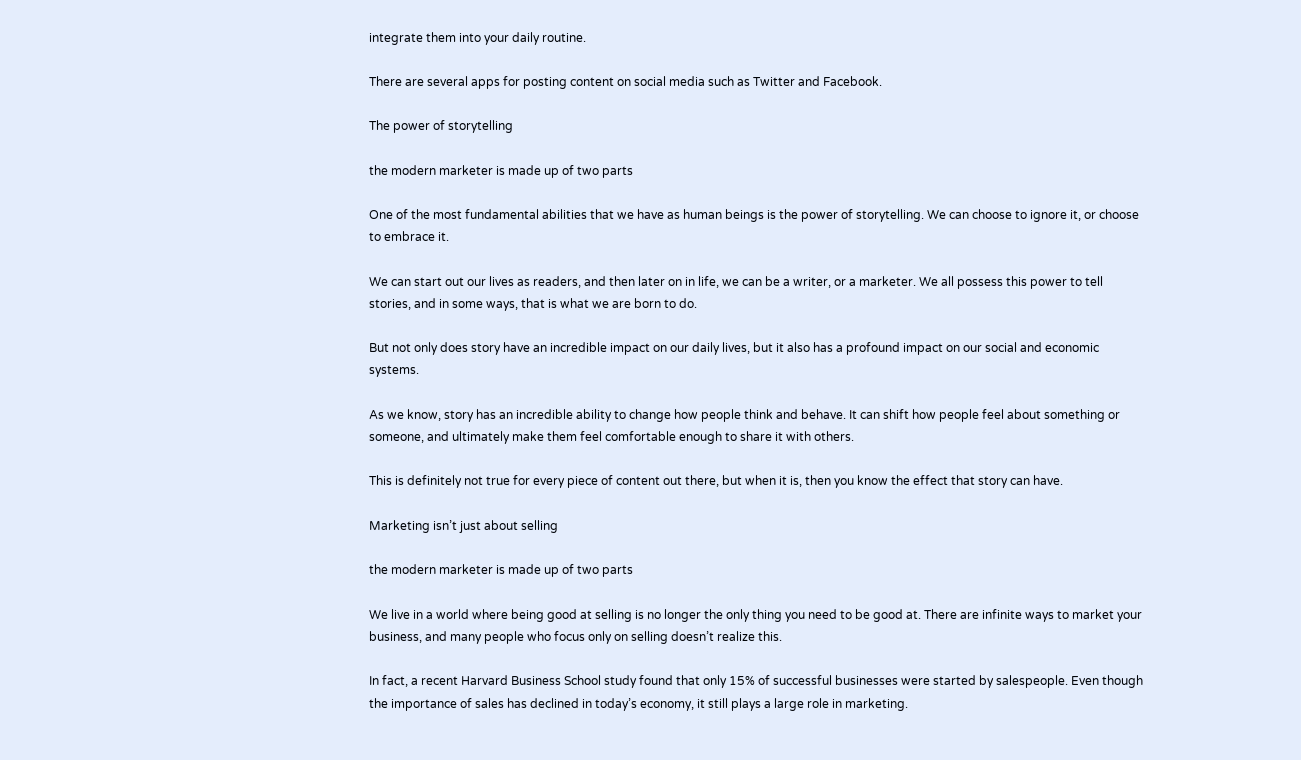integrate them into your daily routine.

There are several apps for posting content on social media such as Twitter and Facebook.

The power of storytelling

the modern marketer is made up of two parts

One of the most fundamental abilities that we have as human beings is the power of storytelling. We can choose to ignore it, or choose to embrace it.

We can start out our lives as readers, and then later on in life, we can be a writer, or a marketer. We all possess this power to tell stories, and in some ways, that is what we are born to do.

But not only does story have an incredible impact on our daily lives, but it also has a profound impact on our social and economic systems.

As we know, story has an incredible ability to change how people think and behave. It can shift how people feel about something or someone, and ultimately make them feel comfortable enough to share it with others.

This is definitely not true for every piece of content out there, but when it is, then you know the effect that story can have.

Marketing isn’t just about selling

the modern marketer is made up of two parts

We live in a world where being good at selling is no longer the only thing you need to be good at. There are infinite ways to market your business, and many people who focus only on selling doesn’t realize this.

In fact, a recent Harvard Business School study found that only 15% of successful businesses were started by salespeople. Even though the importance of sales has declined in today’s economy, it still plays a large role in marketing.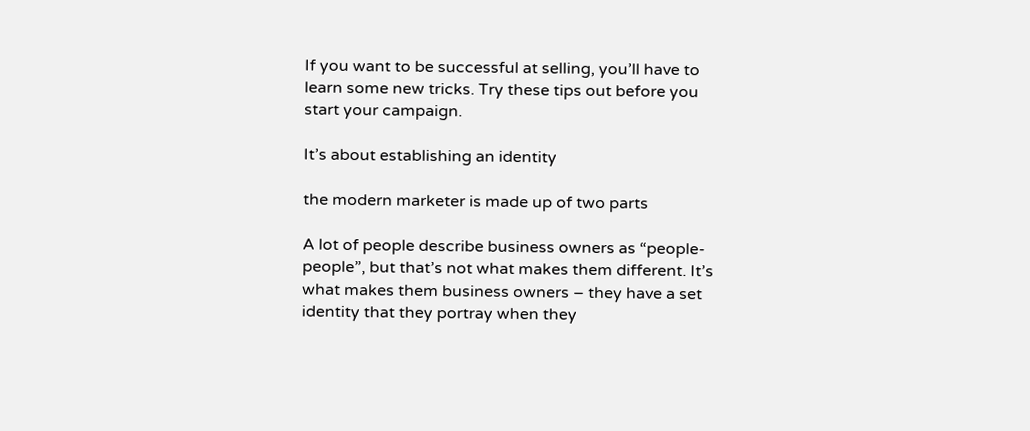If you want to be successful at selling, you’ll have to learn some new tricks. Try these tips out before you start your campaign.

It’s about establishing an identity

the modern marketer is made up of two parts

A lot of people describe business owners as “people-people”, but that’s not what makes them different. It’s what makes them business owners – they have a set identity that they portray when they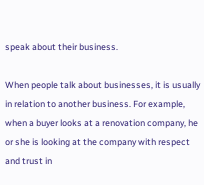speak about their business.

When people talk about businesses, it is usually in relation to another business. For example, when a buyer looks at a renovation company, he or she is looking at the company with respect and trust in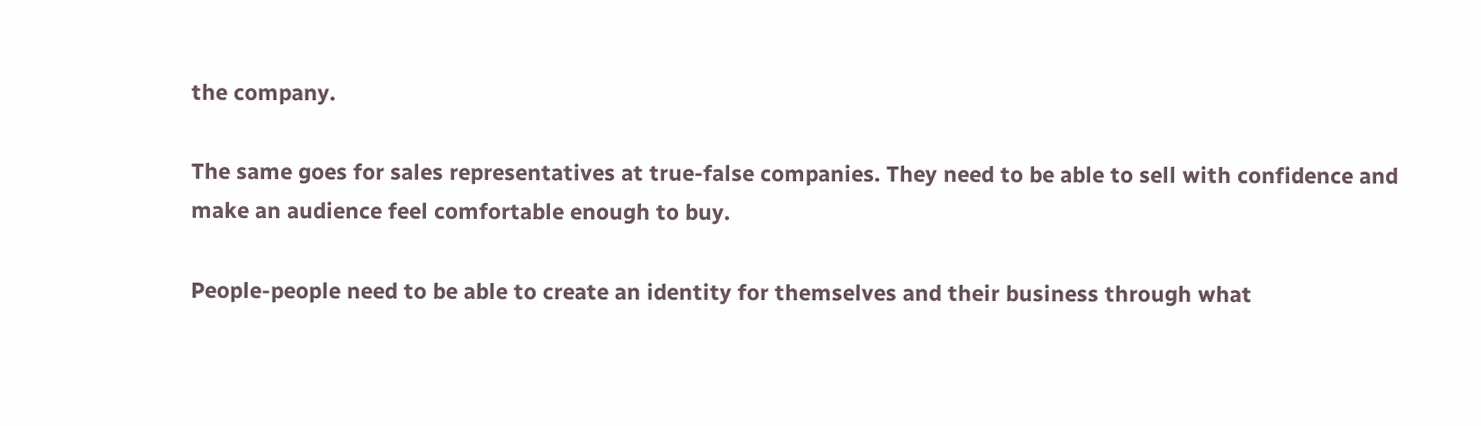the company.

The same goes for sales representatives at true-false companies. They need to be able to sell with confidence and make an audience feel comfortable enough to buy.

People-people need to be able to create an identity for themselves and their business through what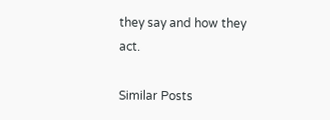they say and how they act.

Similar Posts